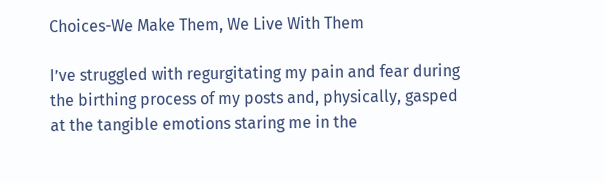Choices-We Make Them, We Live With Them

I’ve struggled with regurgitating my pain and fear during the birthing process of my posts and, physically, gasped at the tangible emotions staring me in the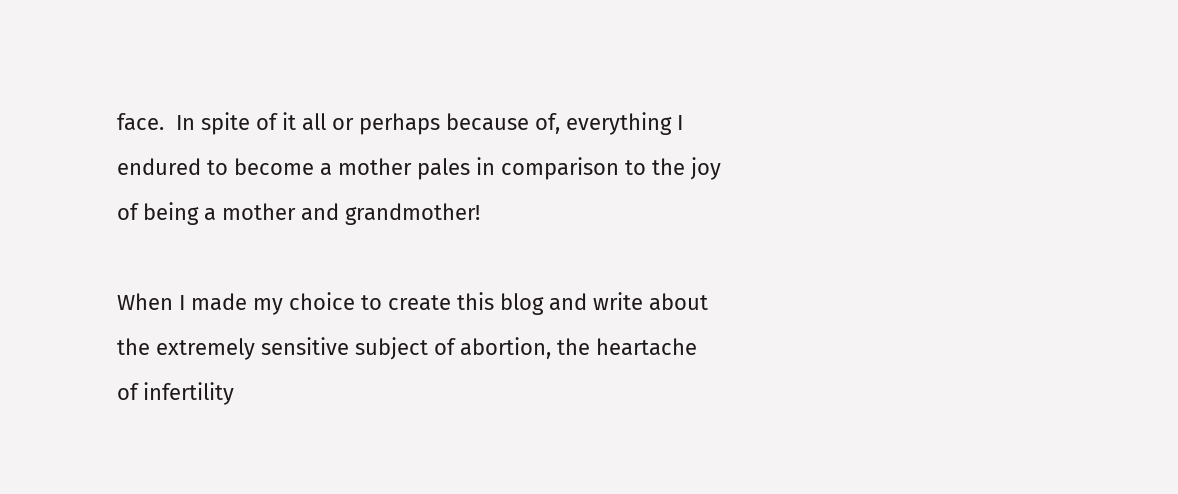face.  In spite of it all or perhaps because of, everything I endured to become a mother pales in comparison to the joy of being a mother and grandmother!

When I made my choice to create this blog and write about the extremely sensitive subject of abortion, the heartache of infertility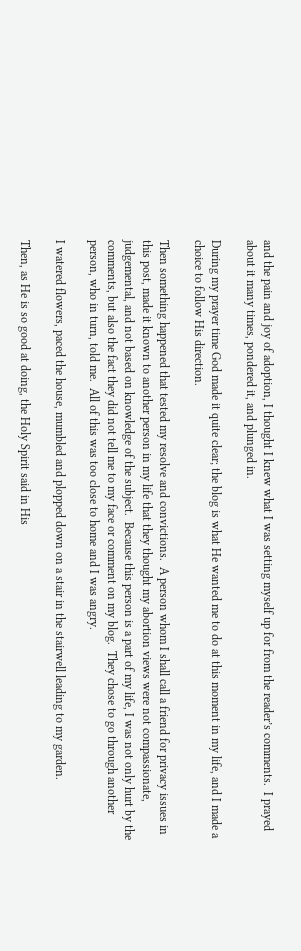and the pain and joy of adoption, I thought I knew what I was setting myself up for from the reader’s comments.  I prayed about it many times, pondered it, and plunged in.

During my prayer time God made it quite clear; the blog is what He wanted me to do at this moment in my life, and I made a choice to follow His direction.

Then something happened that tested my resolve and convictions.  A person whom I shall call a friend for privacy issues in this post, made it known to another person in my life that they thought my abortion views were not compassionate, judgemental, and not based on knowledge of the subject.  Because this person is a part of my life, I was not only hurt by the comments, but also the fact they did not tell me to my face or comment on my blog.  They chose to go through another person, who in turn, told me.  All of this was too close to home and I was angry.

I watered flowers, paced the house, mumbled and plopped down on a stair in the stairwell leading to my garden.

Then, as He is so good at doing, the Holy Spirit said in His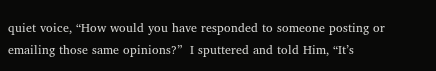quiet voice, “How would you have responded to someone posting or emailing those same opinions?”  I sputtered and told Him, “It’s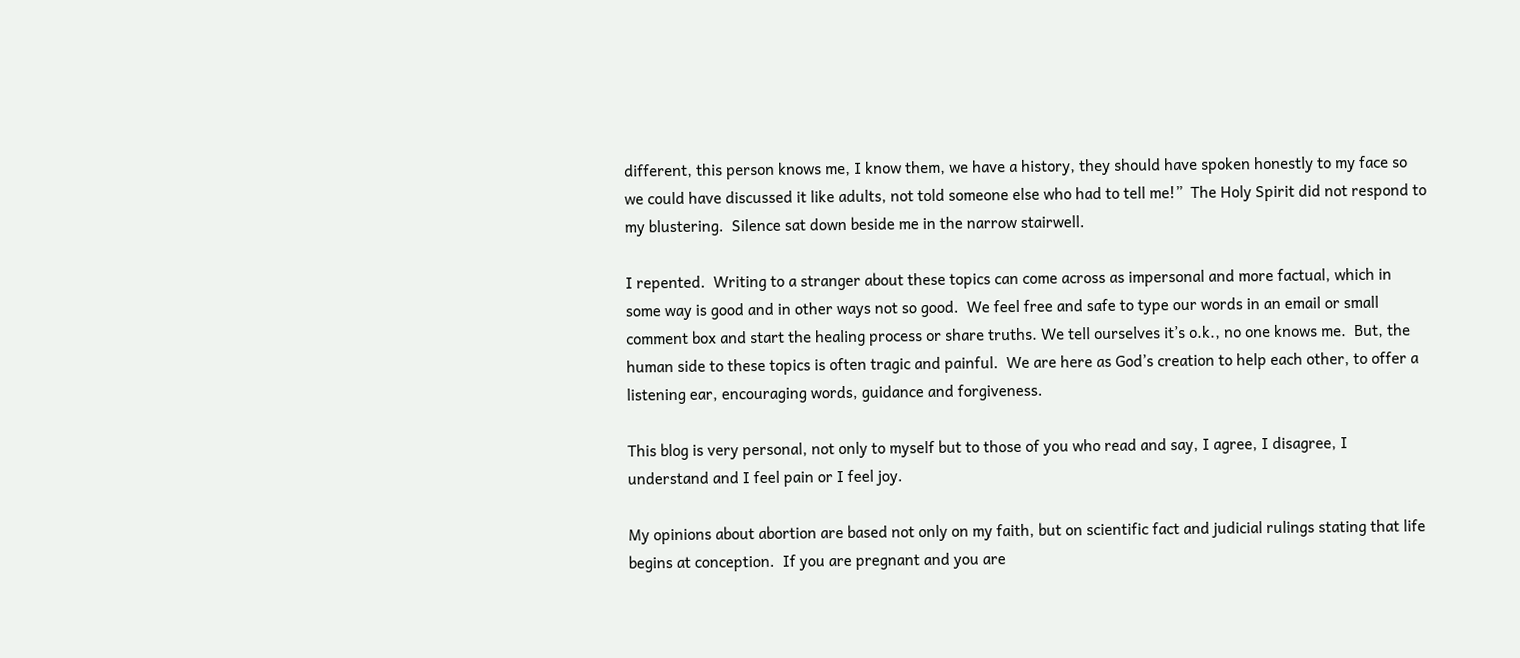different, this person knows me, I know them, we have a history, they should have spoken honestly to my face so we could have discussed it like adults, not told someone else who had to tell me!”  The Holy Spirit did not respond to my blustering.  Silence sat down beside me in the narrow stairwell.

I repented.  Writing to a stranger about these topics can come across as impersonal and more factual, which in some way is good and in other ways not so good.  We feel free and safe to type our words in an email or small comment box and start the healing process or share truths. We tell ourselves it’s o.k., no one knows me.  But, the human side to these topics is often tragic and painful.  We are here as God’s creation to help each other, to offer a listening ear, encouraging words, guidance and forgiveness.

This blog is very personal, not only to myself but to those of you who read and say, I agree, I disagree, I understand and I feel pain or I feel joy.

My opinions about abortion are based not only on my faith, but on scientific fact and judicial rulings stating that life begins at conception.  If you are pregnant and you are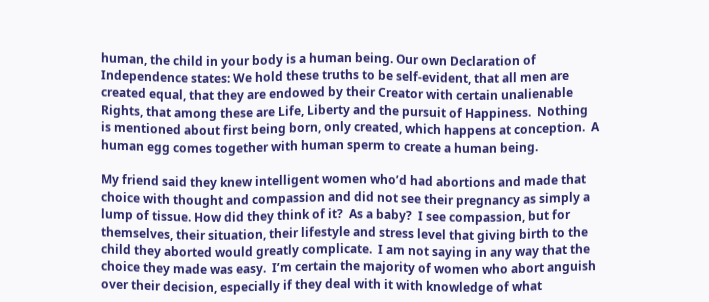human, the child in your body is a human being. Our own Declaration of Independence states: We hold these truths to be self-evident, that all men are created equal, that they are endowed by their Creator with certain unalienable Rights, that among these are Life, Liberty and the pursuit of Happiness.  Nothing is mentioned about first being born, only created, which happens at conception.  A human egg comes together with human sperm to create a human being.

My friend said they knew intelligent women who’d had abortions and made that choice with thought and compassion and did not see their pregnancy as simply a lump of tissue. How did they think of it?  As a baby?  I see compassion, but for themselves, their situation, their lifestyle and stress level that giving birth to the child they aborted would greatly complicate.  I am not saying in any way that the choice they made was easy.  I’m certain the majority of women who abort anguish over their decision, especially if they deal with it with knowledge of what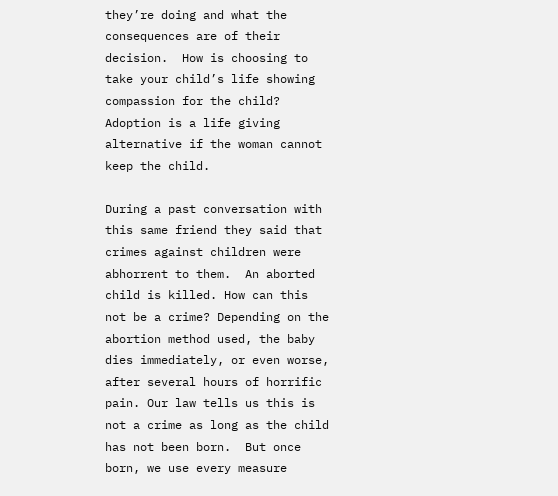they’re doing and what the consequences are of their decision.  How is choosing to take your child’s life showing compassion for the child?  Adoption is a life giving alternative if the woman cannot keep the child.

During a past conversation with this same friend they said that crimes against children were abhorrent to them.  An aborted child is killed. How can this not be a crime? Depending on the abortion method used, the baby dies immediately, or even worse, after several hours of horrific pain. Our law tells us this is not a crime as long as the child has not been born.  But once born, we use every measure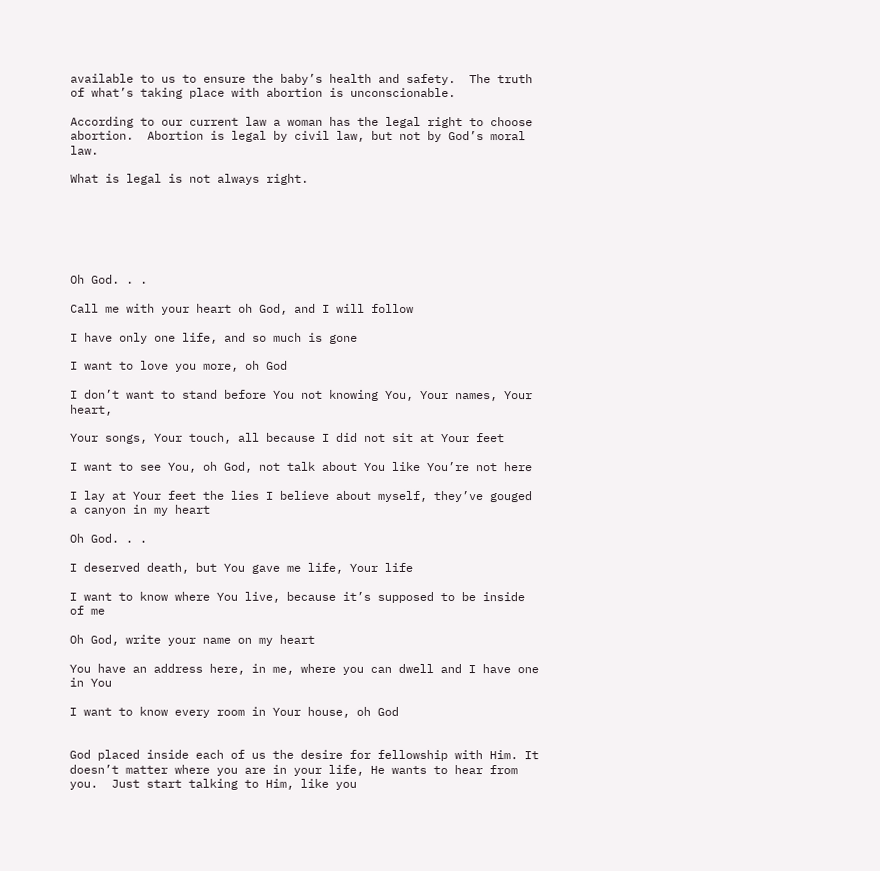available to us to ensure the baby’s health and safety.  The truth of what’s taking place with abortion is unconscionable.

According to our current law a woman has the legal right to choose abortion.  Abortion is legal by civil law, but not by God’s moral law.

What is legal is not always right.






Oh God. . .

Call me with your heart oh God, and I will follow

I have only one life, and so much is gone

I want to love you more, oh God

I don’t want to stand before You not knowing You, Your names, Your heart,

Your songs, Your touch, all because I did not sit at Your feet

I want to see You, oh God, not talk about You like You’re not here

I lay at Your feet the lies I believe about myself, they’ve gouged a canyon in my heart

Oh God. . .

I deserved death, but You gave me life, Your life

I want to know where You live, because it’s supposed to be inside of me

Oh God, write your name on my heart

You have an address here, in me, where you can dwell and I have one in You

I want to know every room in Your house, oh God


God placed inside each of us the desire for fellowship with Him. It doesn’t matter where you are in your life, He wants to hear from you.  Just start talking to Him, like you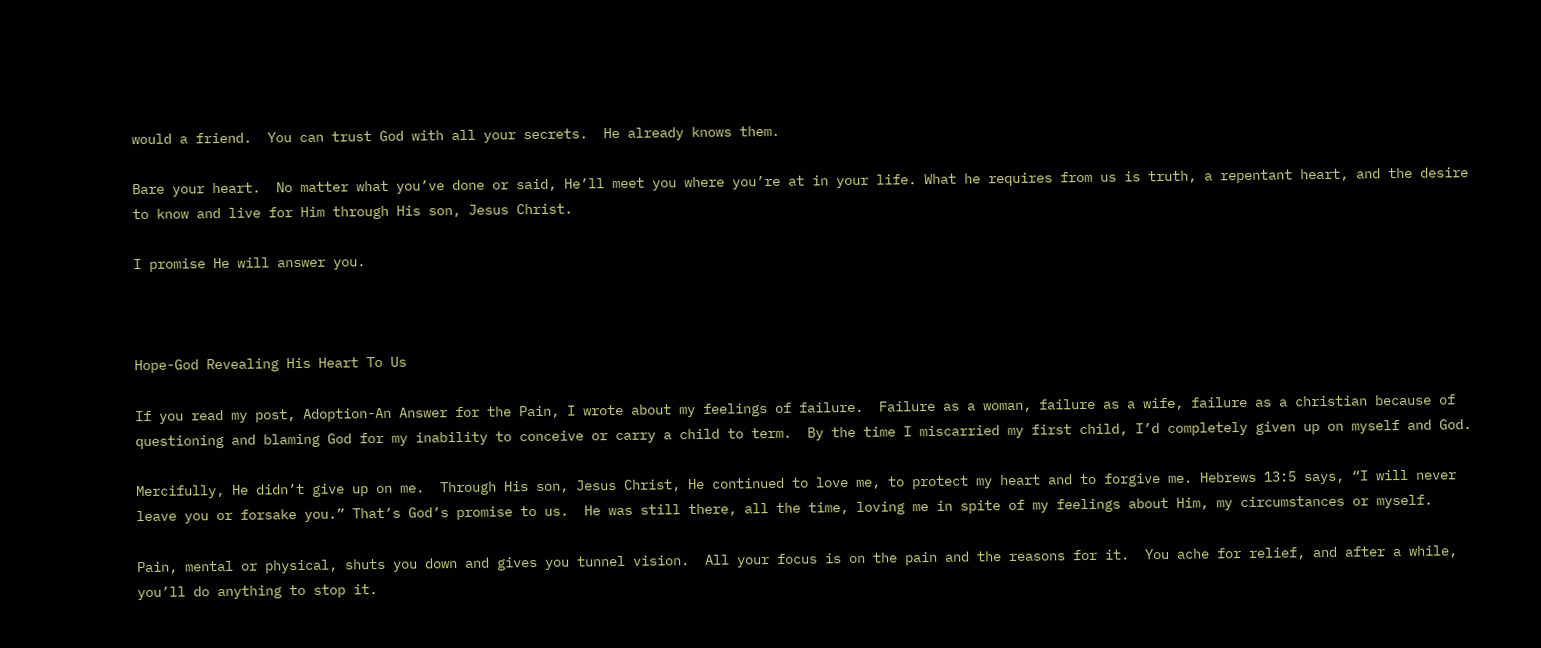would a friend.  You can trust God with all your secrets.  He already knows them.

Bare your heart.  No matter what you’ve done or said, He’ll meet you where you’re at in your life. What he requires from us is truth, a repentant heart, and the desire to know and live for Him through His son, Jesus Christ.

I promise He will answer you.



Hope-God Revealing His Heart To Us

If you read my post, Adoption-An Answer for the Pain, I wrote about my feelings of failure.  Failure as a woman, failure as a wife, failure as a christian because of questioning and blaming God for my inability to conceive or carry a child to term.  By the time I miscarried my first child, I’d completely given up on myself and God.

Mercifully, He didn’t give up on me.  Through His son, Jesus Christ, He continued to love me, to protect my heart and to forgive me. Hebrews 13:5 says, “I will never leave you or forsake you.” That’s God’s promise to us.  He was still there, all the time, loving me in spite of my feelings about Him, my circumstances or myself.

Pain, mental or physical, shuts you down and gives you tunnel vision.  All your focus is on the pain and the reasons for it.  You ache for relief, and after a while, you’ll do anything to stop it.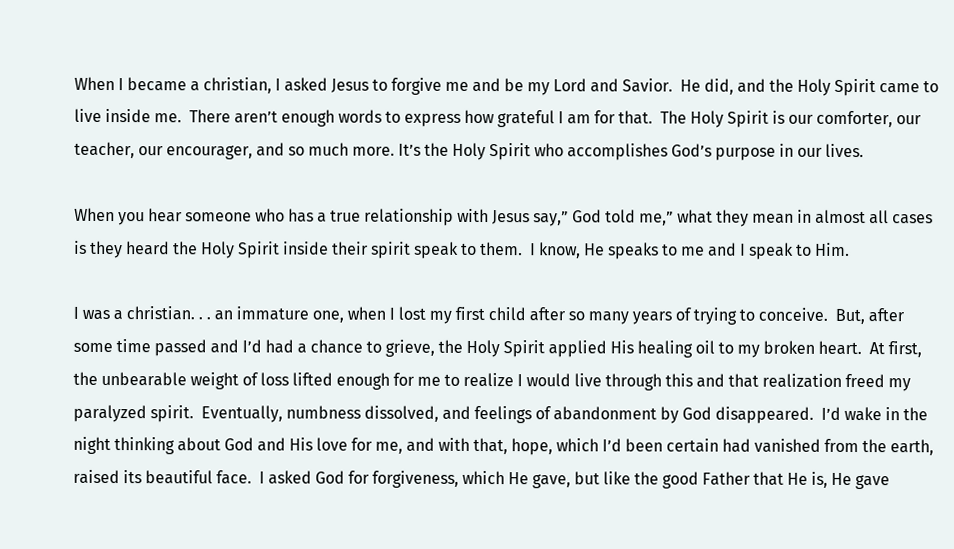When I became a christian, I asked Jesus to forgive me and be my Lord and Savior.  He did, and the Holy Spirit came to live inside me.  There aren’t enough words to express how grateful I am for that.  The Holy Spirit is our comforter, our teacher, our encourager, and so much more. It’s the Holy Spirit who accomplishes God’s purpose in our lives.

When you hear someone who has a true relationship with Jesus say,” God told me,” what they mean in almost all cases is they heard the Holy Spirit inside their spirit speak to them.  I know, He speaks to me and I speak to Him.

I was a christian. . . an immature one, when I lost my first child after so many years of trying to conceive.  But, after some time passed and I’d had a chance to grieve, the Holy Spirit applied His healing oil to my broken heart.  At first, the unbearable weight of loss lifted enough for me to realize I would live through this and that realization freed my paralyzed spirit.  Eventually, numbness dissolved, and feelings of abandonment by God disappeared.  I’d wake in the night thinking about God and His love for me, and with that, hope, which I’d been certain had vanished from the earth, raised its beautiful face.  I asked God for forgiveness, which He gave, but like the good Father that He is, He gave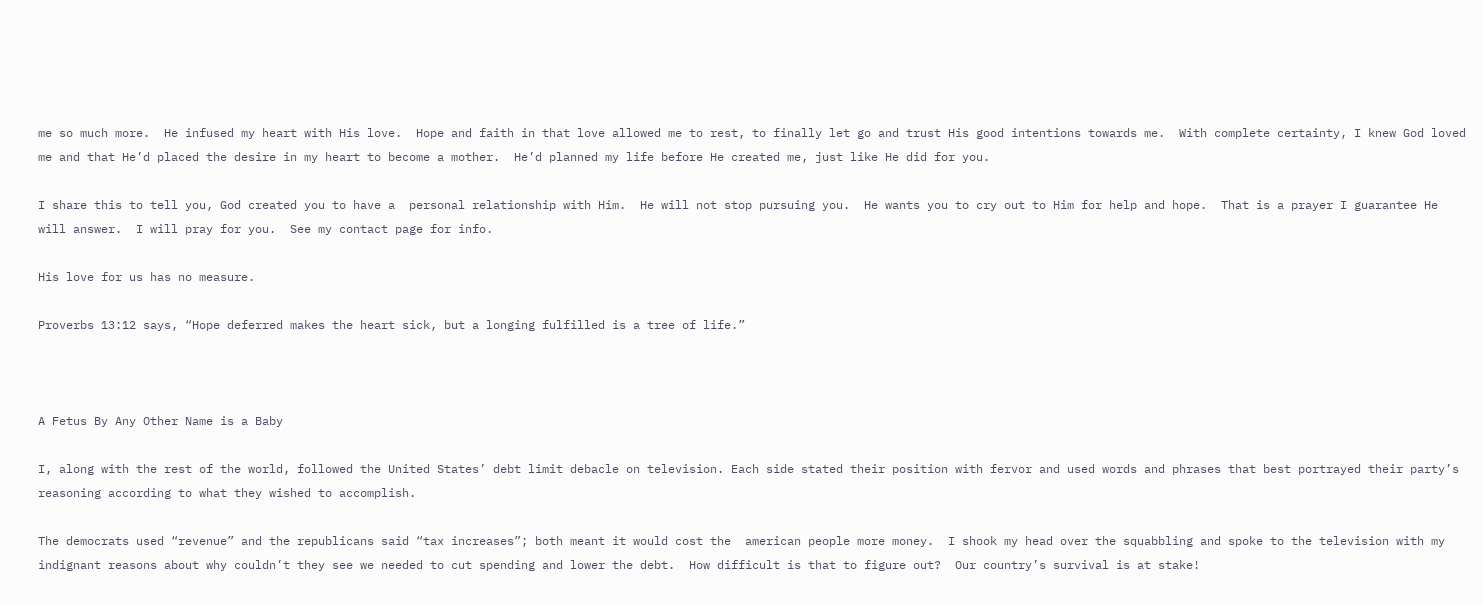me so much more.  He infused my heart with His love.  Hope and faith in that love allowed me to rest, to finally let go and trust His good intentions towards me.  With complete certainty, I knew God loved me and that He’d placed the desire in my heart to become a mother.  He’d planned my life before He created me, just like He did for you.

I share this to tell you, God created you to have a  personal relationship with Him.  He will not stop pursuing you.  He wants you to cry out to Him for help and hope.  That is a prayer I guarantee He will answer.  I will pray for you.  See my contact page for info.

His love for us has no measure.

Proverbs 13:12 says, “Hope deferred makes the heart sick, but a longing fulfilled is a tree of life.”



A Fetus By Any Other Name is a Baby

I, along with the rest of the world, followed the United States’ debt limit debacle on television. Each side stated their position with fervor and used words and phrases that best portrayed their party’s reasoning according to what they wished to accomplish.

The democrats used “revenue” and the republicans said “tax increases”; both meant it would cost the  american people more money.  I shook my head over the squabbling and spoke to the television with my indignant reasons about why couldn’t they see we needed to cut spending and lower the debt.  How difficult is that to figure out?  Our country’s survival is at stake!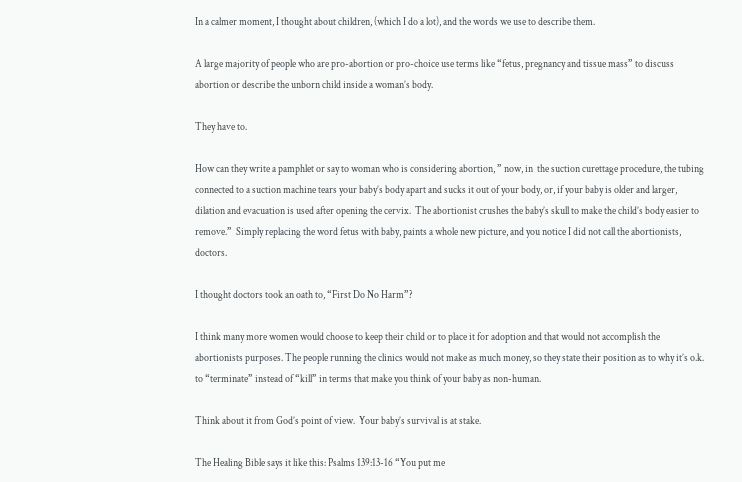In a calmer moment, I thought about children, (which I do a lot), and the words we use to describe them.

A large majority of people who are pro-abortion or pro-choice use terms like “fetus, pregnancy and tissue mass” to discuss abortion or describe the unborn child inside a woman’s body.

They have to.

How can they write a pamphlet or say to woman who is considering abortion, ” now, in  the suction curettage procedure, the tubing connected to a suction machine tears your baby’s body apart and sucks it out of your body, or, if your baby is older and larger, dilation and evacuation is used after opening the cervix.  The abortionist crushes the baby’s skull to make the child’s body easier to remove.”  Simply replacing the word fetus with baby, paints a whole new picture, and you notice I did not call the abortionists, doctors.

I thought doctors took an oath to, “First Do No Harm”?

I think many more women would choose to keep their child or to place it for adoption and that would not accomplish the abortionists purposes. The people running the clinics would not make as much money, so they state their position as to why it’s o.k. to “terminate” instead of “kill” in terms that make you think of your baby as non-human.

Think about it from God’s point of view.  Your baby’s survival is at stake.

The Healing Bible says it like this: Psalms 139:13-16 “You put me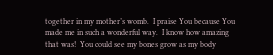together in my mother’s womb.  I praise You because You made me in such a wonderful way.  I know how amazing that was!  You could see my bones grow as my body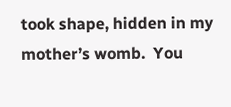took shape, hidden in my mother’s womb.  You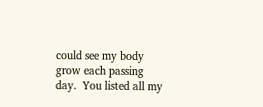could see my body grow each passing day.  You listed all my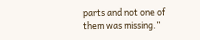parts and not one of them was missing.”